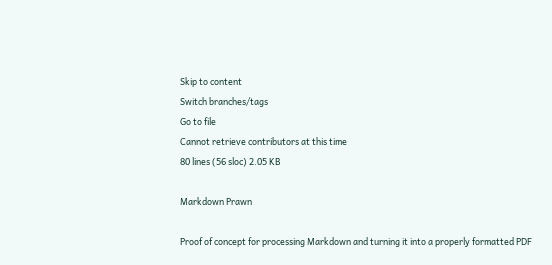Skip to content
Switch branches/tags
Go to file
Cannot retrieve contributors at this time
80 lines (56 sloc) 2.05 KB

Markdown Prawn

Proof of concept for processing Markdown and turning it into a properly formatted PDF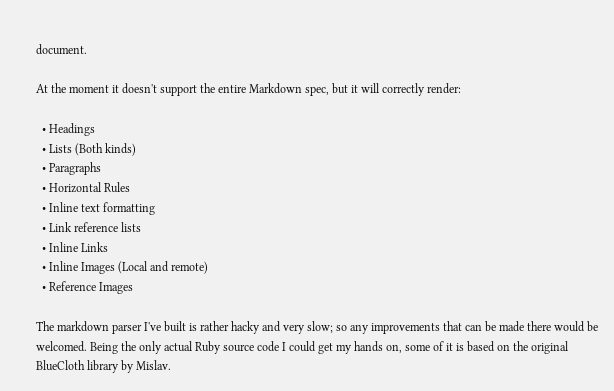document.

At the moment it doesn't support the entire Markdown spec, but it will correctly render:

  • Headings
  • Lists (Both kinds)
  • Paragraphs
  • Horizontal Rules
  • Inline text formatting
  • Link reference lists
  • Inline Links
  • Inline Images (Local and remote)
  • Reference Images

The markdown parser I've built is rather hacky and very slow; so any improvements that can be made there would be welcomed. Being the only actual Ruby source code I could get my hands on, some of it is based on the original BlueCloth library by Mislav.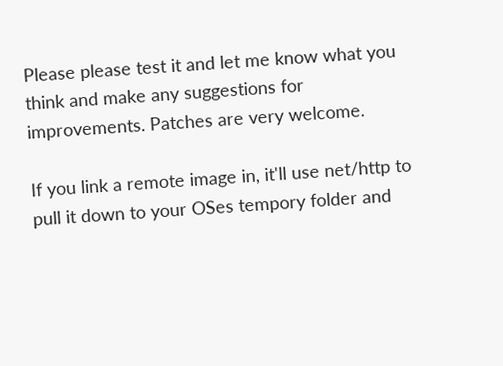Please please test it and let me know what you think and make any suggestions for improvements. Patches are very welcome.

If you link a remote image in, it'll use net/http to pull it down to your OSes tempory folder and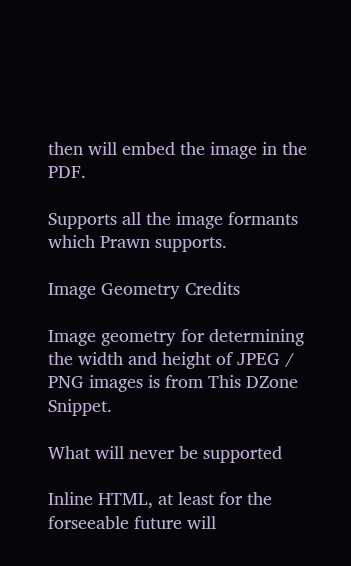then will embed the image in the PDF.

Supports all the image formants which Prawn supports.

Image Geometry Credits

Image geometry for determining the width and height of JPEG / PNG images is from This DZone Snippet.

What will never be supported

Inline HTML, at least for the forseeable future will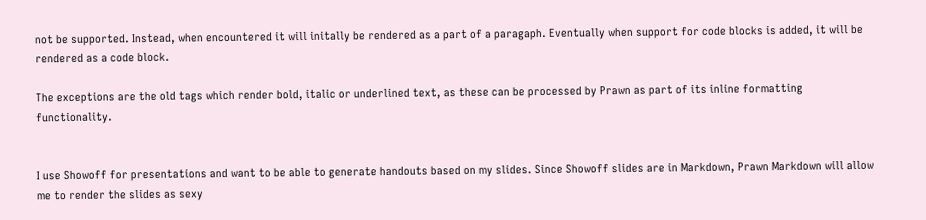not be supported. Instead, when encountered it will initally be rendered as a part of a paragaph. Eventually when support for code blocks is added, it will be rendered as a code block.

The exceptions are the old tags which render bold, italic or underlined text, as these can be processed by Prawn as part of its inline formatting functionality.


I use Showoff for presentations and want to be able to generate handouts based on my slides. Since Showoff slides are in Markdown, Prawn Markdown will allow me to render the slides as sexy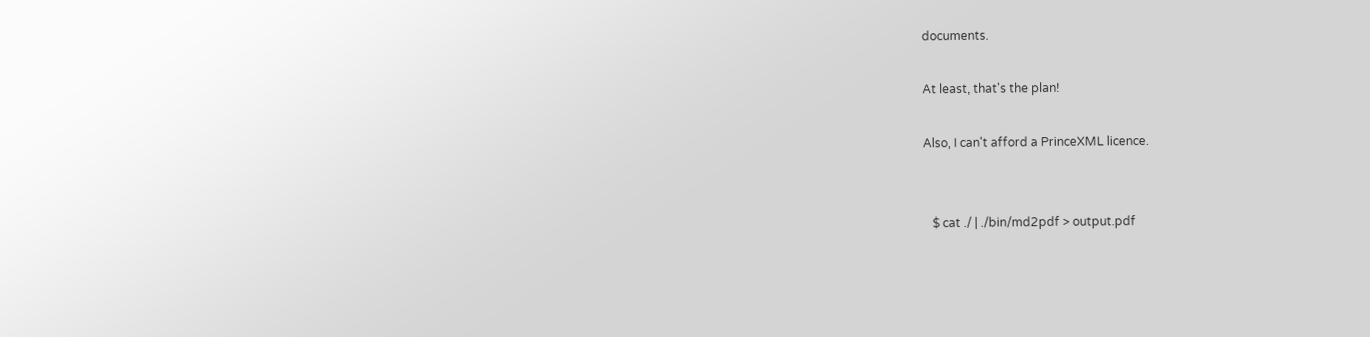documents.

At least, that's the plan!

Also, I can't afford a PrinceXML licence.


   $ cat ./ | ./bin/md2pdf > output.pdf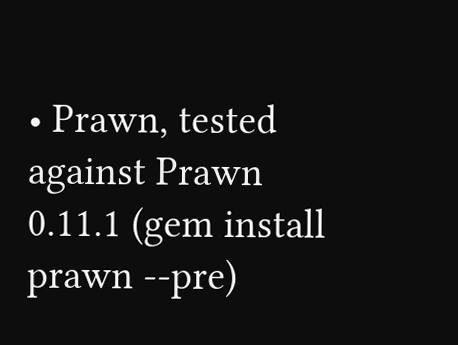• Prawn, tested against Prawn 0.11.1 (gem install prawn --pre)